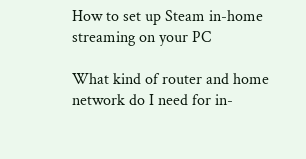How to set up Steam in-home streaming on your PC

What kind of router and home network do I need for in-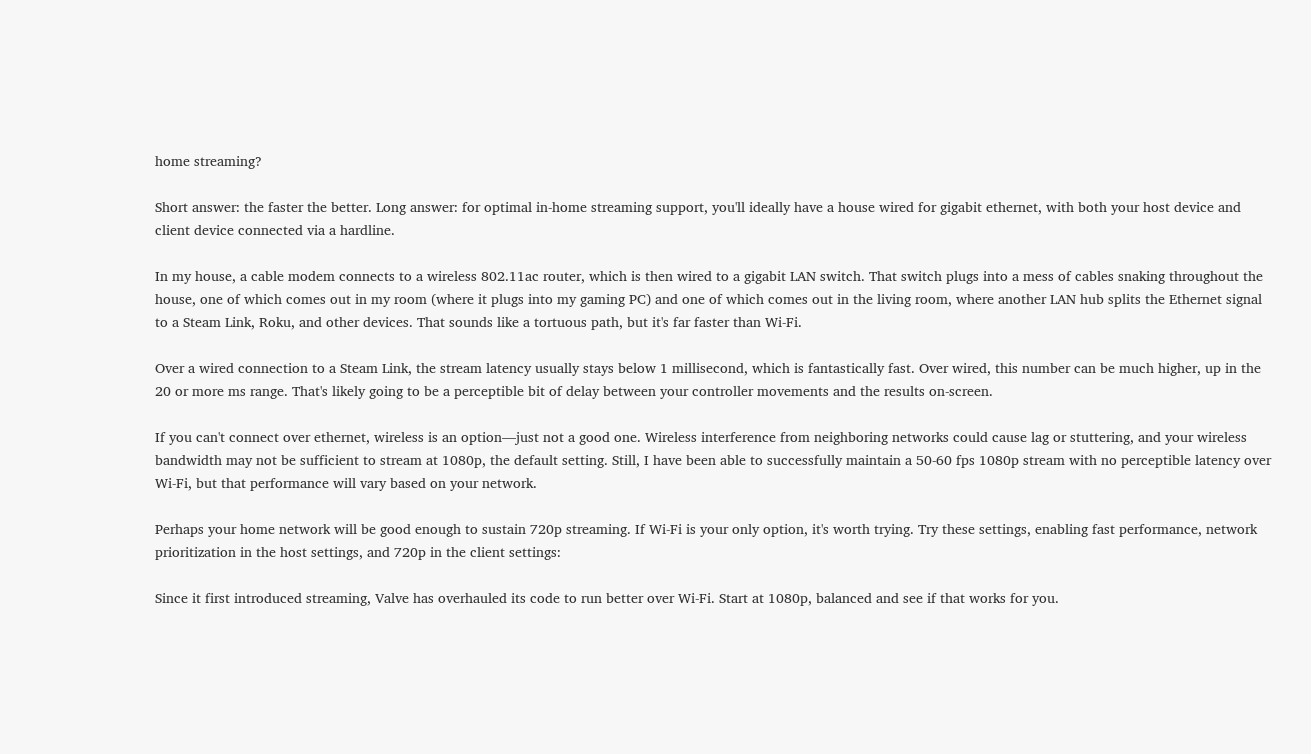home streaming?

Short answer: the faster the better. Long answer: for optimal in-home streaming support, you'll ideally have a house wired for gigabit ethernet, with both your host device and client device connected via a hardline.

In my house, a cable modem connects to a wireless 802.11ac router, which is then wired to a gigabit LAN switch. That switch plugs into a mess of cables snaking throughout the house, one of which comes out in my room (where it plugs into my gaming PC) and one of which comes out in the living room, where another LAN hub splits the Ethernet signal to a Steam Link, Roku, and other devices. That sounds like a tortuous path, but it's far faster than Wi-Fi.

Over a wired connection to a Steam Link, the stream latency usually stays below 1 millisecond, which is fantastically fast. Over wired, this number can be much higher, up in the 20 or more ms range. That's likely going to be a perceptible bit of delay between your controller movements and the results on-screen.

If you can't connect over ethernet, wireless is an option—just not a good one. Wireless interference from neighboring networks could cause lag or stuttering, and your wireless bandwidth may not be sufficient to stream at 1080p, the default setting. Still, I have been able to successfully maintain a 50-60 fps 1080p stream with no perceptible latency over Wi-Fi, but that performance will vary based on your network.

Perhaps your home network will be good enough to sustain 720p streaming. If Wi-Fi is your only option, it's worth trying. Try these settings, enabling fast performance, network prioritization in the host settings, and 720p in the client settings:

Since it first introduced streaming, Valve has overhauled its code to run better over Wi-Fi. Start at 1080p, balanced and see if that works for you.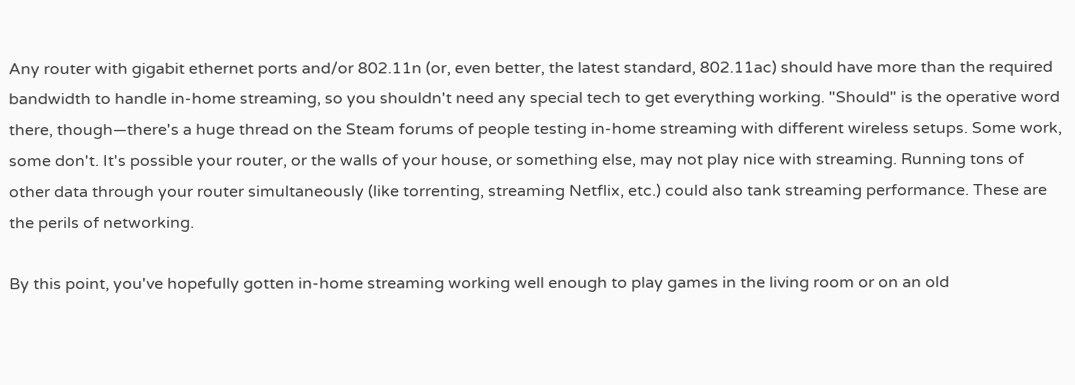Any router with gigabit ethernet ports and/or 802.11n (or, even better, the latest standard, 802.11ac) should have more than the required bandwidth to handle in-home streaming, so you shouldn't need any special tech to get everything working. "Should" is the operative word there, though—there's a huge thread on the Steam forums of people testing in-home streaming with different wireless setups. Some work, some don't. It's possible your router, or the walls of your house, or something else, may not play nice with streaming. Running tons of other data through your router simultaneously (like torrenting, streaming Netflix, etc.) could also tank streaming performance. These are the perils of networking.

By this point, you've hopefully gotten in-home streaming working well enough to play games in the living room or on an old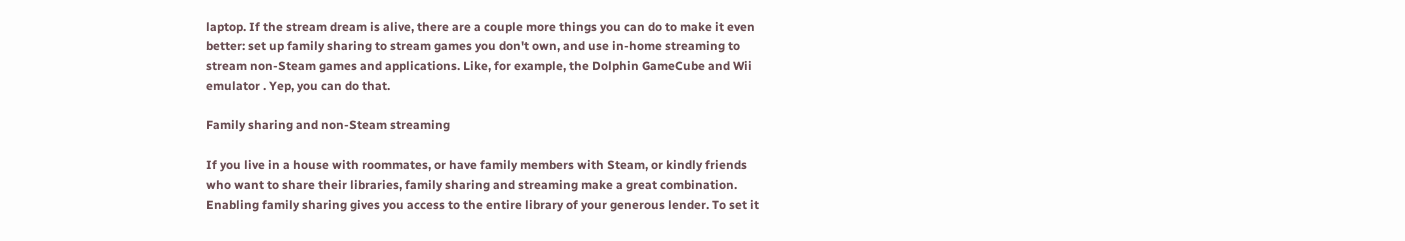laptop. If the stream dream is alive, there are a couple more things you can do to make it even better: set up family sharing to stream games you don't own, and use in-home streaming to stream non-Steam games and applications. Like, for example, the Dolphin GameCube and Wii emulator . Yep, you can do that.

Family sharing and non-Steam streaming

If you live in a house with roommates, or have family members with Steam, or kindly friends who want to share their libraries, family sharing and streaming make a great combination. Enabling family sharing gives you access to the entire library of your generous lender. To set it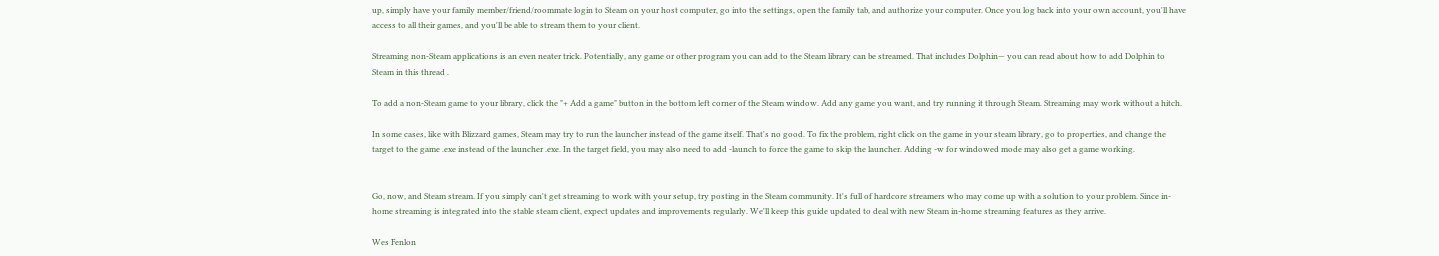up, simply have your family member/friend/roommate login to Steam on your host computer, go into the settings, open the family tab, and authorize your computer. Once you log back into your own account, you'll have access to all their games, and you'll be able to stream them to your client.

Streaming non-Steam applications is an even neater trick. Potentially, any game or other program you can add to the Steam library can be streamed. That includes Dolphin— you can read about how to add Dolphin to Steam in this thread .

To add a non-Steam game to your library, click the "+ Add a game" button in the bottom left corner of the Steam window. Add any game you want, and try running it through Steam. Streaming may work without a hitch.

In some cases, like with Blizzard games, Steam may try to run the launcher instead of the game itself. That's no good. To fix the problem, right click on the game in your steam library, go to properties, and change the target to the game .exe instead of the launcher .exe. In the target field, you may also need to add -launch to force the game to skip the launcher. Adding -w for windowed mode may also get a game working.


Go, now, and Steam stream. If you simply can't get streaming to work with your setup, try posting in the Steam community. It's full of hardcore streamers who may come up with a solution to your problem. Since in-home streaming is integrated into the stable steam client, expect updates and improvements regularly. We'll keep this guide updated to deal with new Steam in-home streaming features as they arrive.

Wes Fenlon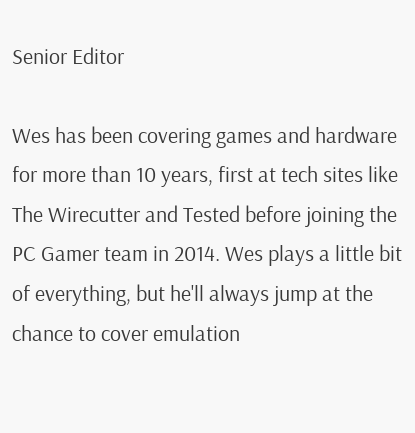Senior Editor

Wes has been covering games and hardware for more than 10 years, first at tech sites like The Wirecutter and Tested before joining the PC Gamer team in 2014. Wes plays a little bit of everything, but he'll always jump at the chance to cover emulation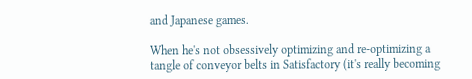and Japanese games.

When he's not obsessively optimizing and re-optimizing a tangle of conveyor belts in Satisfactory (it's really becoming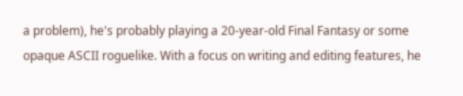a problem), he's probably playing a 20-year-old Final Fantasy or some opaque ASCII roguelike. With a focus on writing and editing features, he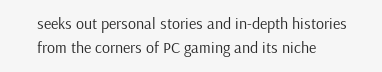seeks out personal stories and in-depth histories from the corners of PC gaming and its niche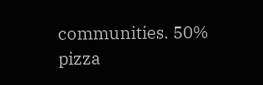communities. 50% pizza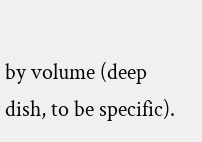by volume (deep dish, to be specific).